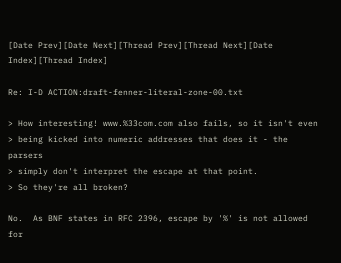[Date Prev][Date Next][Thread Prev][Thread Next][Date Index][Thread Index]

Re: I-D ACTION:draft-fenner-literal-zone-00.txt

> How interesting! www.%33com.com also fails, so it isn't even
> being kicked into numeric addresses that does it - the parsers
> simply don't interpret the escape at that point.
> So they're all broken?

No.  As BNF states in RFC 2396, escape by '%' is not allowed for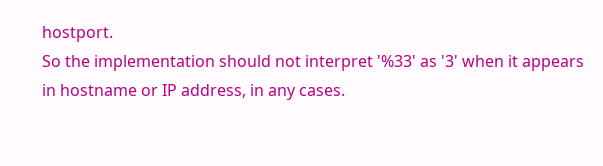hostport.
So the implementation should not interpret '%33' as '3' when it appears
in hostname or IP address, in any cases.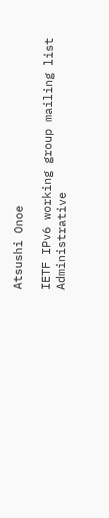Atsushi Onoe

IETF IPv6 working group mailing list
Administrative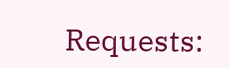Requests: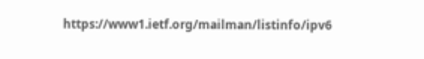https://www1.ietf.org/mailman/listinfo/ipv6